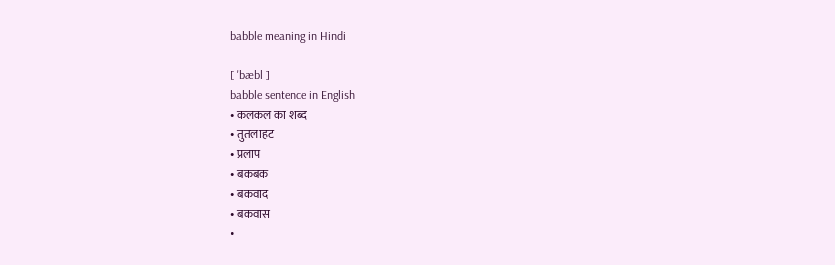babble meaning in Hindi

[ 'bæbl ]
babble sentence in English
• कलकल का शब्द
• तुतलाहट
• प्रलाप
• बकबक
• बकवाद
• बकवास
•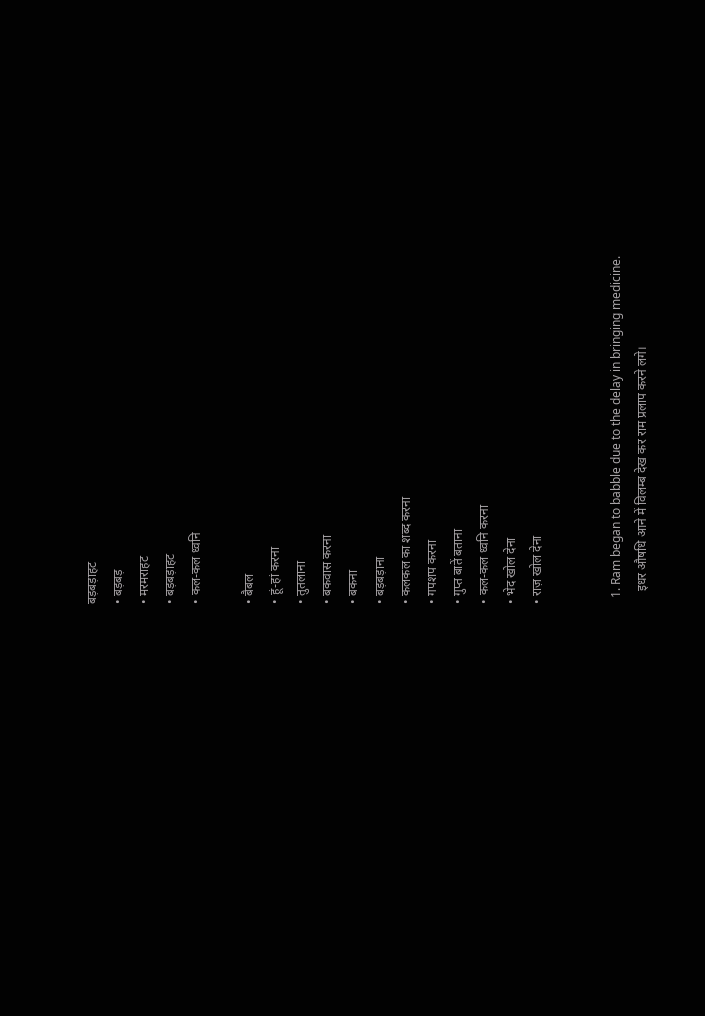बड़बड़ाहट
• बड़बड़
• मरमराहट
• बड़बड़ाहट
• कल-कल ध्वनि

• बैबल
• हूं-हां करना
• तुतलाना
• बकवास करना
• बकना
• बड़बड़ाना
• कलकल का शब्द करना
• गपशप करना
• गुप्त बातें बताना
• कल-कल ध्वनि करना
• भेद खोल देना
• राज़ खोल देना


  1. Ram began to babble due to the delay in bringing medicine.
    इधर औषधि आने में विलम्ब देख कर राम प्रलाप करने लगे।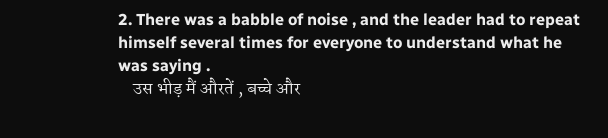2. There was a babble of noise , and the leader had to repeat himself several times for everyone to understand what he was saying .
    उस भीड़ मैं औरतें , बच्चे और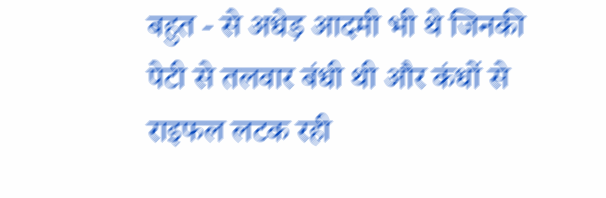बहुत - से अधेड़ आदमी भी थे जिनकी पेटी से तलवार बंधी थी और कंधों से राइफल लटक रही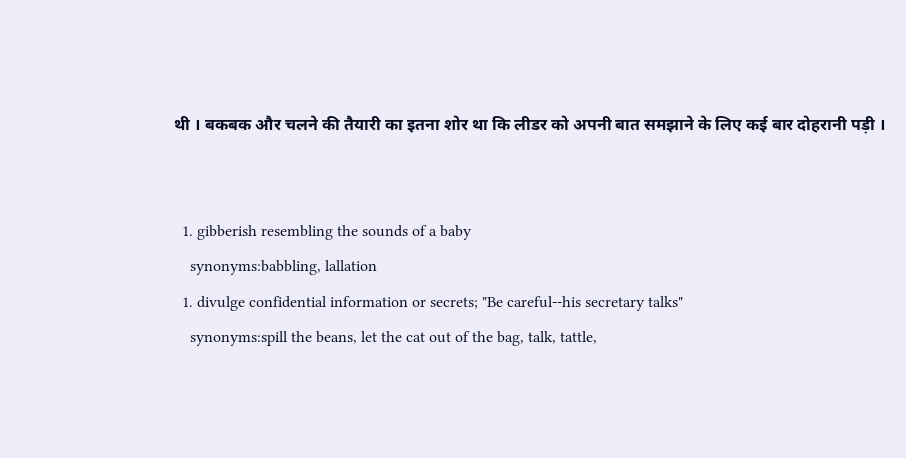थी । बकबक और चलने की तैयारी का इतना शोर था कि लीडर को अपनी बात समझाने के लिए कई बार दोहरानी पड़ी ।


  1. gibberish resembling the sounds of a baby
    synonyms:babbling, lallation
  1. divulge confidential information or secrets; "Be careful--his secretary talks"
    synonyms:spill the beans, let the cat out of the bag, talk, tattle,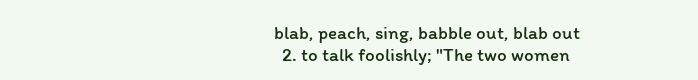blab, peach, sing, babble out, blab out
  2. to talk foolishly; "The two women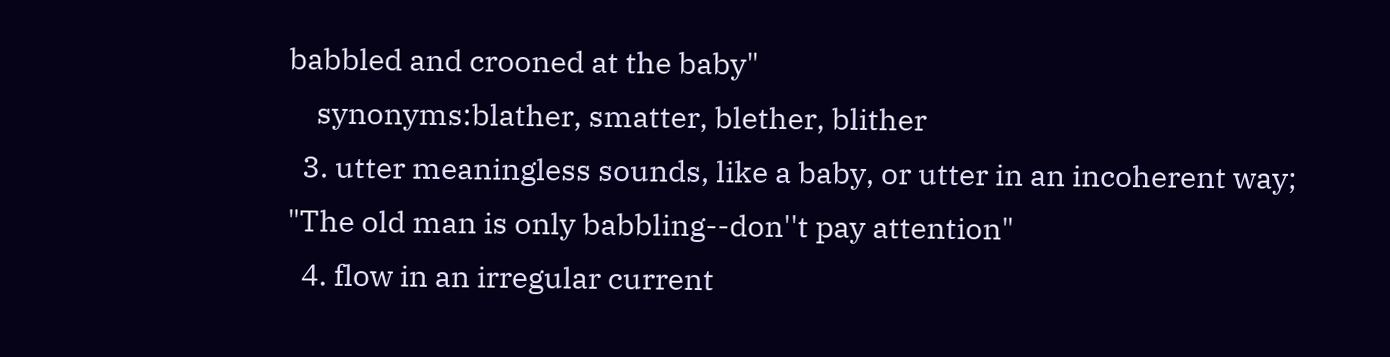babbled and crooned at the baby"
    synonyms:blather, smatter, blether, blither
  3. utter meaningless sounds, like a baby, or utter in an incoherent way; "The old man is only babbling--don''t pay attention"
  4. flow in an irregular current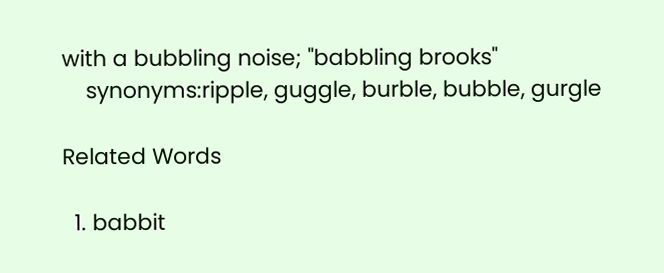with a bubbling noise; "babbling brooks"
    synonyms:ripple, guggle, burble, bubble, gurgle

Related Words

  1. babbit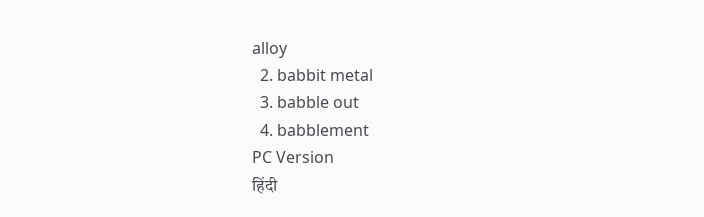alloy
  2. babbit metal
  3. babble out
  4. babblement
PC Version
हिंदी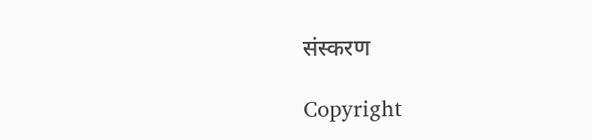संस्करण

Copyright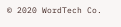© 2020 WordTech Co.